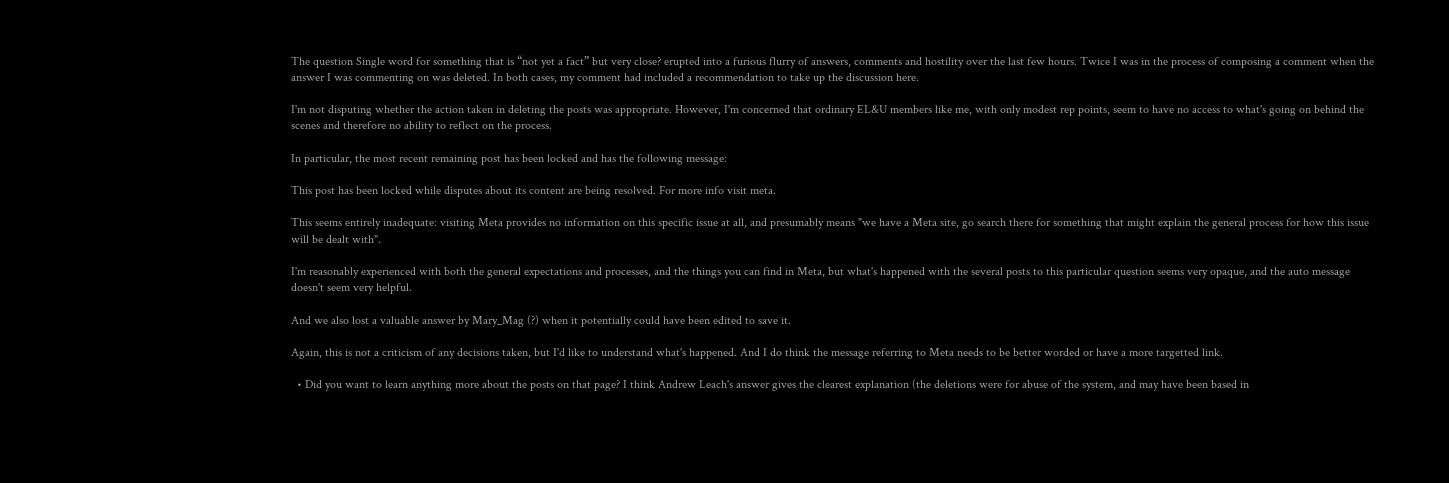The question Single word for something that is “not yet a fact” but very close? erupted into a furious flurry of answers, comments and hostility over the last few hours. Twice I was in the process of composing a comment when the answer I was commenting on was deleted. In both cases, my comment had included a recommendation to take up the discussion here.

I'm not disputing whether the action taken in deleting the posts was appropriate. However, I'm concerned that ordinary EL&U members like me, with only modest rep points, seem to have no access to what's going on behind the scenes and therefore no ability to reflect on the process.

In particular, the most recent remaining post has been locked and has the following message:

This post has been locked while disputes about its content are being resolved. For more info visit meta.

This seems entirely inadequate: visiting Meta provides no information on this specific issue at all, and presumably means "we have a Meta site, go search there for something that might explain the general process for how this issue will be dealt with".

I'm reasonably experienced with both the general expectations and processes, and the things you can find in Meta, but what's happened with the several posts to this particular question seems very opaque, and the auto message doesn't seem very helpful.

And we also lost a valuable answer by Mary_Mag (?) when it potentially could have been edited to save it.

Again, this is not a criticism of any decisions taken, but I'd like to understand what's happened. And I do think the message referring to Meta needs to be better worded or have a more targetted link.

  • Did you want to learn anything more about the posts on that page? I think Andrew Leach's answer gives the clearest explanation (the deletions were for abuse of the system, and may have been based in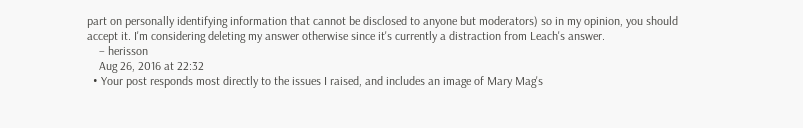part on personally identifying information that cannot be disclosed to anyone but moderators) so in my opinion, you should accept it. I'm considering deleting my answer otherwise since it's currently a distraction from Leach's answer.
    – herisson
    Aug 26, 2016 at 22:32
  • Your post responds most directly to the issues I raised, and includes an image of Mary Mag's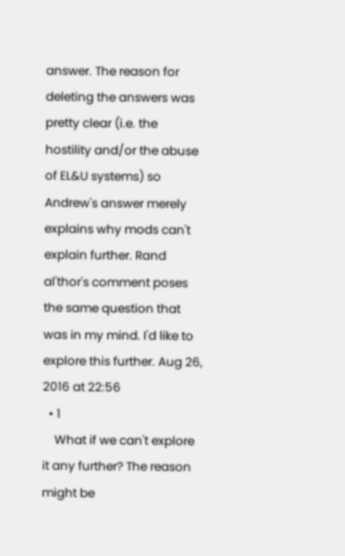answer. The reason for deleting the answers was pretty clear (i.e. the hostility and/or the abuse of EL&U systems) so Andrew's answer merely explains why mods can't explain further. Rand al'thor's comment poses the same question that was in my mind. I'd like to explore this further. Aug 26, 2016 at 22:56
  • 1
    What if we can't explore it any further? The reason might be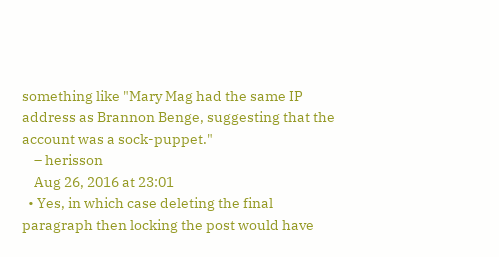something like "Mary Mag had the same IP address as Brannon Benge, suggesting that the account was a sock-puppet."
    – herisson
    Aug 26, 2016 at 23:01
  • Yes, in which case deleting the final paragraph then locking the post would have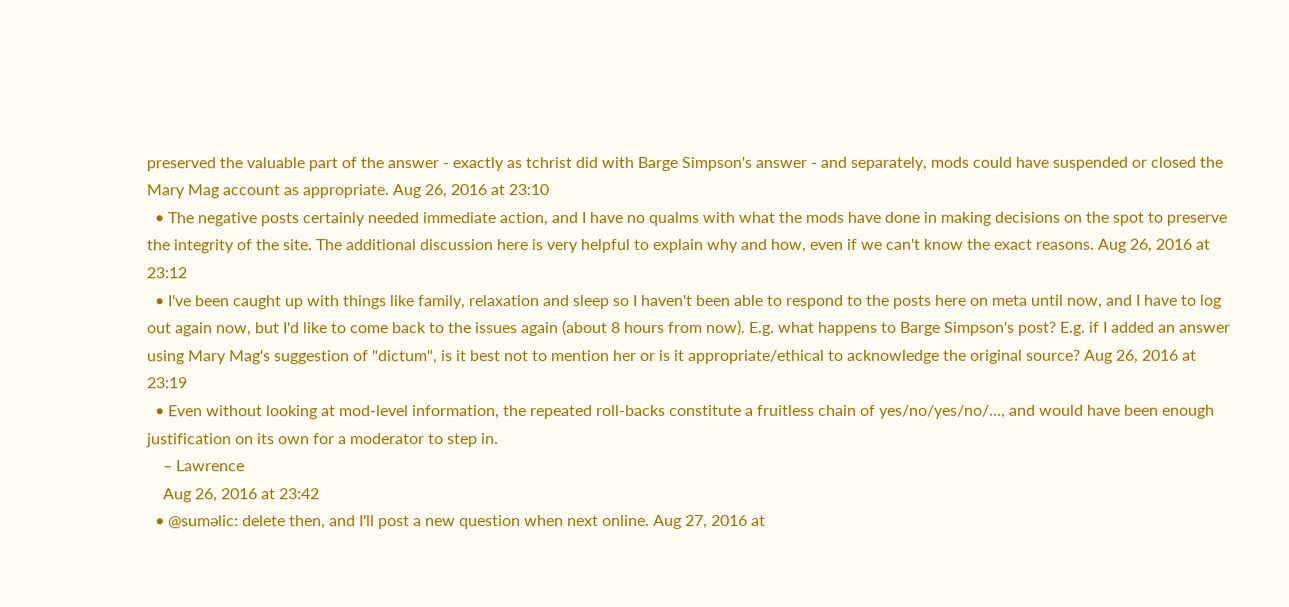preserved the valuable part of the answer - exactly as tchrist did with Barge Simpson's answer - and separately, mods could have suspended or closed the Mary Mag account as appropriate. Aug 26, 2016 at 23:10
  • The negative posts certainly needed immediate action, and I have no qualms with what the mods have done in making decisions on the spot to preserve the integrity of the site. The additional discussion here is very helpful to explain why and how, even if we can't know the exact reasons. Aug 26, 2016 at 23:12
  • I've been caught up with things like family, relaxation and sleep so I haven't been able to respond to the posts here on meta until now, and I have to log out again now, but I'd like to come back to the issues again (about 8 hours from now). E.g. what happens to Barge Simpson's post? E.g. if I added an answer using Mary Mag's suggestion of "dictum", is it best not to mention her or is it appropriate/ethical to acknowledge the original source? Aug 26, 2016 at 23:19
  • Even without looking at mod-level information, the repeated roll-backs constitute a fruitless chain of yes/no/yes/no/..., and would have been enough justification on its own for a moderator to step in.
    – Lawrence
    Aug 26, 2016 at 23:42
  • @suməlic: delete then, and I'll post a new question when next online. Aug 27, 2016 at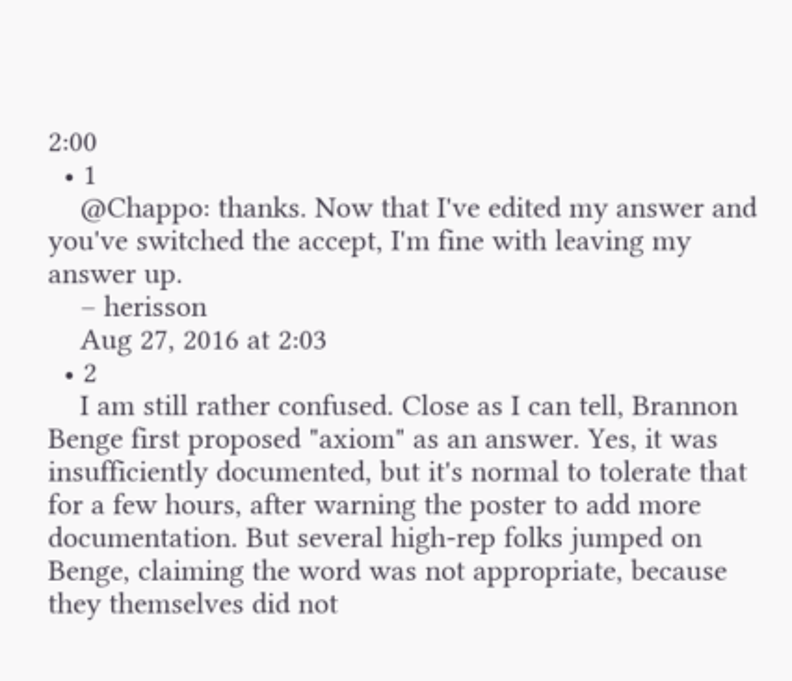2:00
  • 1
    @Chappo: thanks. Now that I've edited my answer and you've switched the accept, I'm fine with leaving my answer up.
    – herisson
    Aug 27, 2016 at 2:03
  • 2
    I am still rather confused. Close as I can tell, Brannon Benge first proposed "axiom" as an answer. Yes, it was insufficiently documented, but it's normal to tolerate that for a few hours, after warning the poster to add more documentation. But several high-rep folks jumped on Benge, claiming the word was not appropriate, because they themselves did not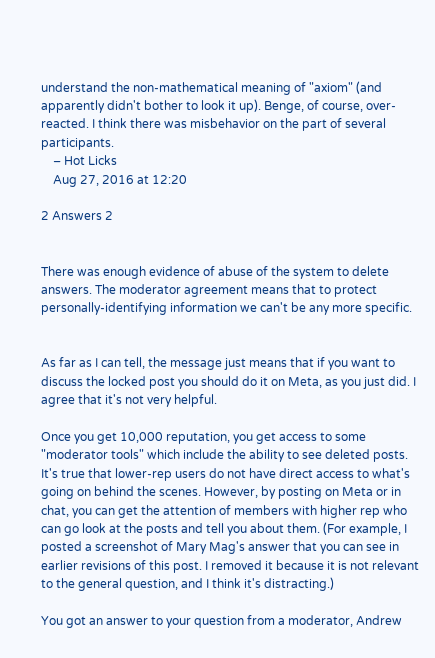understand the non-mathematical meaning of "axiom" (and apparently didn't bother to look it up). Benge, of course, over-reacted. I think there was misbehavior on the part of several participants.
    – Hot Licks
    Aug 27, 2016 at 12:20

2 Answers 2


There was enough evidence of abuse of the system to delete answers. The moderator agreement means that to protect personally-identifying information we can't be any more specific.


As far as I can tell, the message just means that if you want to discuss the locked post you should do it on Meta, as you just did. I agree that it's not very helpful.

Once you get 10,000 reputation, you get access to some "moderator tools" which include the ability to see deleted posts. It's true that lower-rep users do not have direct access to what's going on behind the scenes. However, by posting on Meta or in chat, you can get the attention of members with higher rep who can go look at the posts and tell you about them. (For example, I posted a screenshot of Mary Mag's answer that you can see in earlier revisions of this post. I removed it because it is not relevant to the general question, and I think it's distracting.)

You got an answer to your question from a moderator, Andrew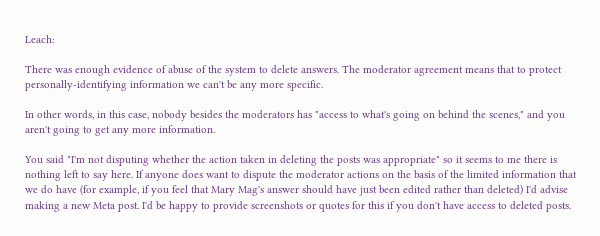Leach:

There was enough evidence of abuse of the system to delete answers. The moderator agreement means that to protect personally-identifying information we can't be any more specific.

In other words, in this case, nobody besides the moderators has "access to what's going on behind the scenes," and you aren't going to get any more information.

You said "I'm not disputing whether the action taken in deleting the posts was appropriate" so it seems to me there is nothing left to say here. If anyone does want to dispute the moderator actions on the basis of the limited information that we do have (for example, if you feel that Mary Mag's answer should have just been edited rather than deleted) I'd advise making a new Meta post. I'd be happy to provide screenshots or quotes for this if you don't have access to deleted posts.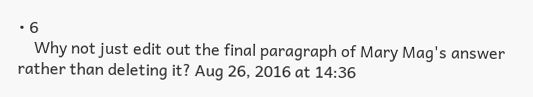• 6
    Why not just edit out the final paragraph of Mary Mag's answer rather than deleting it? Aug 26, 2016 at 14:36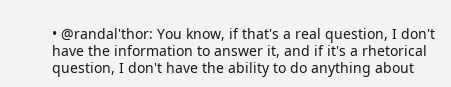• @randal'thor: You know, if that's a real question, I don't have the information to answer it, and if it's a rhetorical question, I don't have the ability to do anything about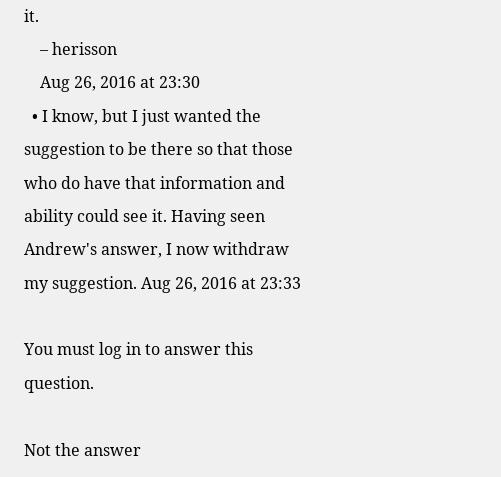it.
    – herisson
    Aug 26, 2016 at 23:30
  • I know, but I just wanted the suggestion to be there so that those who do have that information and ability could see it. Having seen Andrew's answer, I now withdraw my suggestion. Aug 26, 2016 at 23:33

You must log in to answer this question.

Not the answer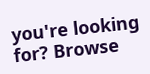you're looking for? Browse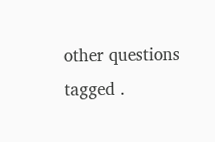other questions tagged .